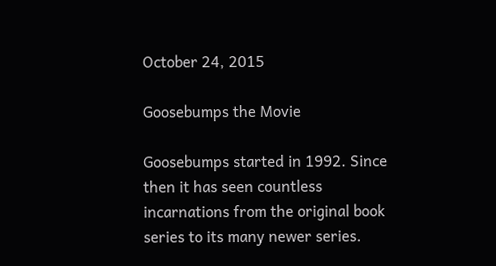October 24, 2015

Goosebumps the Movie

Goosebumps started in 1992. Since then it has seen countless incarnations from the original book series to its many newer series.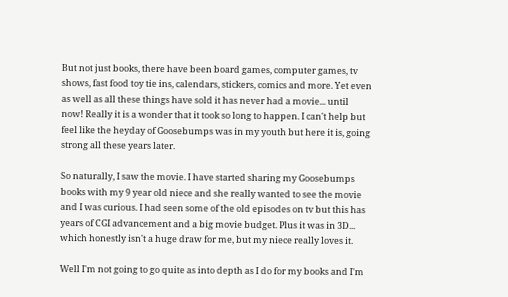But not just books, there have been board games, computer games, tv shows, fast food toy tie ins, calendars, stickers, comics and more. Yet even as well as all these things have sold it has never had a movie... until now! Really it is a wonder that it took so long to happen. I can't help but feel like the heyday of Goosebumps was in my youth but here it is, going strong all these years later.

So naturally, I saw the movie. I have started sharing my Goosebumps books with my 9 year old niece and she really wanted to see the movie and I was curious. I had seen some of the old episodes on tv but this has years of CGI advancement and a big movie budget. Plus it was in 3D... which honestly isn't a huge draw for me, but my niece really loves it.

Well I'm not going to go quite as into depth as I do for my books and I'm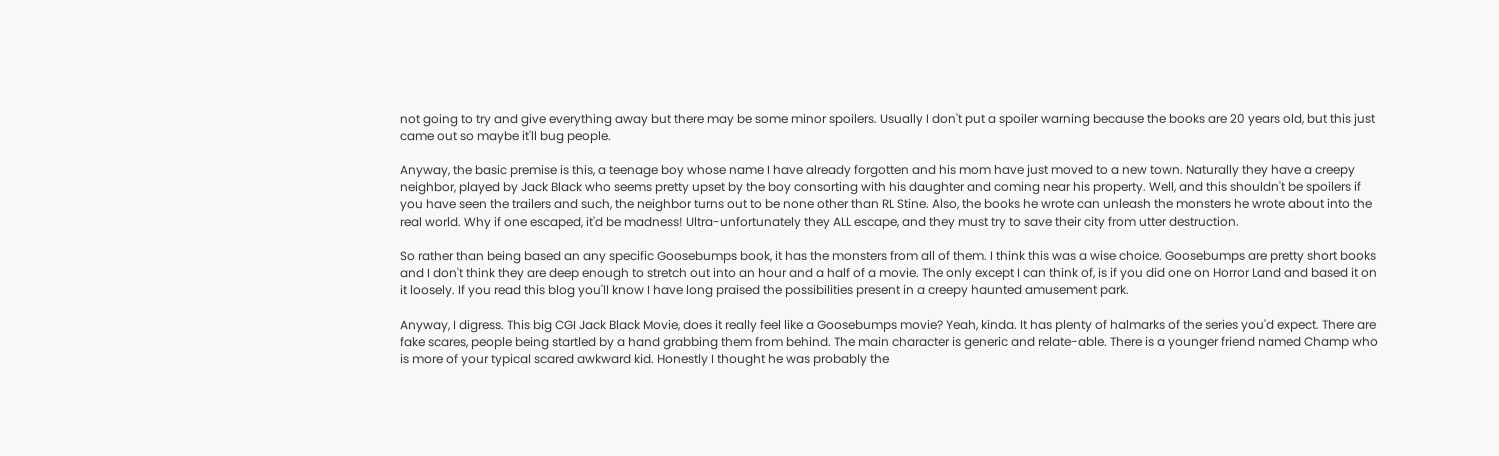not going to try and give everything away but there may be some minor spoilers. Usually I don't put a spoiler warning because the books are 20 years old, but this just came out so maybe it'll bug people.

Anyway, the basic premise is this, a teenage boy whose name I have already forgotten and his mom have just moved to a new town. Naturally they have a creepy neighbor, played by Jack Black who seems pretty upset by the boy consorting with his daughter and coming near his property. Well, and this shouldn't be spoilers if you have seen the trailers and such, the neighbor turns out to be none other than RL Stine. Also, the books he wrote can unleash the monsters he wrote about into the real world. Why if one escaped, it'd be madness! Ultra-unfortunately they ALL escape, and they must try to save their city from utter destruction.

So rather than being based an any specific Goosebumps book, it has the monsters from all of them. I think this was a wise choice. Goosebumps are pretty short books and I don't think they are deep enough to stretch out into an hour and a half of a movie. The only except I can think of, is if you did one on Horror Land and based it on it loosely. If you read this blog you'll know I have long praised the possibilities present in a creepy haunted amusement park.

Anyway, I digress. This big CGI Jack Black Movie, does it really feel like a Goosebumps movie? Yeah, kinda. It has plenty of halmarks of the series you'd expect. There are fake scares, people being startled by a hand grabbing them from behind. The main character is generic and relate-able. There is a younger friend named Champ who is more of your typical scared awkward kid. Honestly I thought he was probably the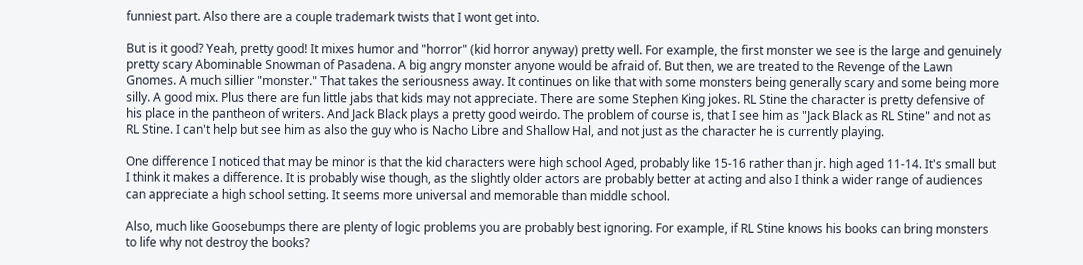funniest part. Also there are a couple trademark twists that I wont get into.

But is it good? Yeah, pretty good! It mixes humor and "horror" (kid horror anyway) pretty well. For example, the first monster we see is the large and genuinely pretty scary Abominable Snowman of Pasadena. A big angry monster anyone would be afraid of. But then, we are treated to the Revenge of the Lawn Gnomes. A much sillier "monster." That takes the seriousness away. It continues on like that with some monsters being generally scary and some being more silly. A good mix. Plus there are fun little jabs that kids may not appreciate. There are some Stephen King jokes. RL Stine the character is pretty defensive of his place in the pantheon of writers. And Jack Black plays a pretty good weirdo. The problem of course is, that I see him as "Jack Black as RL Stine" and not as RL Stine. I can't help but see him as also the guy who is Nacho Libre and Shallow Hal, and not just as the character he is currently playing.

One difference I noticed that may be minor is that the kid characters were high school Aged, probably like 15-16 rather than jr. high aged 11-14. It's small but I think it makes a difference. It is probably wise though, as the slightly older actors are probably better at acting and also I think a wider range of audiences can appreciate a high school setting. It seems more universal and memorable than middle school.

Also, much like Goosebumps there are plenty of logic problems you are probably best ignoring. For example, if RL Stine knows his books can bring monsters to life why not destroy the books?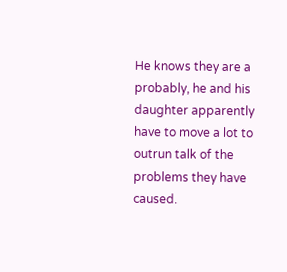He knows they are a probably, he and his daughter apparently have to move a lot to outrun talk of the problems they have caused.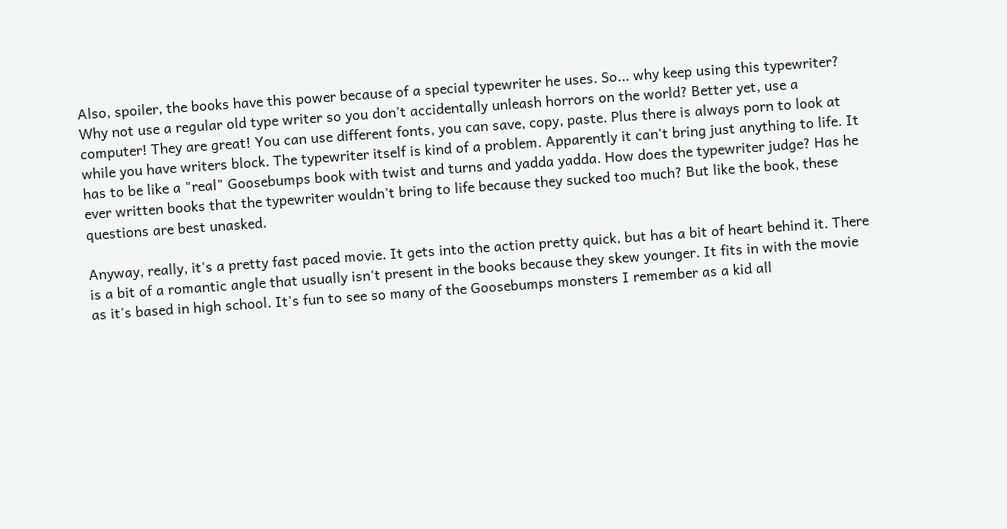Also, spoiler, the books have this power because of a special typewriter he uses. So... why keep using this typewriter? Why not use a regular old type writer so you don't accidentally unleash horrors on the world? Better yet, use a computer! They are great! You can use different fonts, you can save, copy, paste. Plus there is always porn to look at while you have writers block. The typewriter itself is kind of a problem. Apparently it can't bring just anything to life. It has to be like a "real" Goosebumps book with twist and turns and yadda yadda. How does the typewriter judge? Has he ever written books that the typewriter wouldn't bring to life because they sucked too much? But like the book, these questions are best unasked.

Anyway, really, it's a pretty fast paced movie. It gets into the action pretty quick, but has a bit of heart behind it. There is a bit of a romantic angle that usually isn't present in the books because they skew younger. It fits in with the movie as it's based in high school. It's fun to see so many of the Goosebumps monsters I remember as a kid all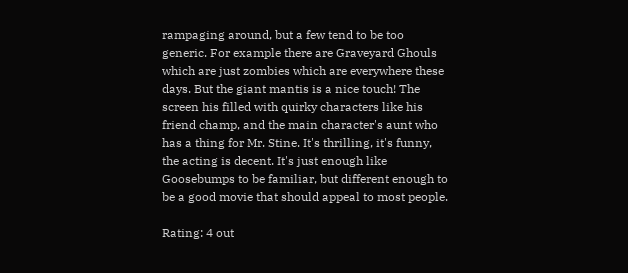rampaging around, but a few tend to be too generic. For example there are Graveyard Ghouls which are just zombies which are everywhere these days. But the giant mantis is a nice touch! The screen his filled with quirky characters like his friend champ, and the main character's aunt who has a thing for Mr. Stine. It's thrilling, it's funny, the acting is decent. It's just enough like Goosebumps to be familiar, but different enough to be a good movie that should appeal to most people.

Rating: 4 out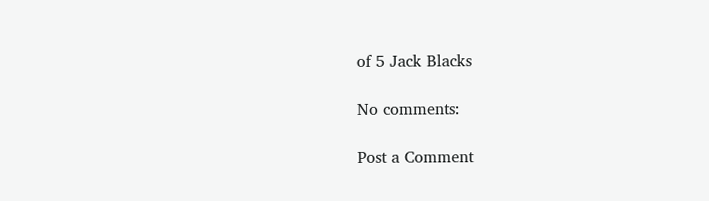of 5 Jack Blacks

No comments:

Post a Comment